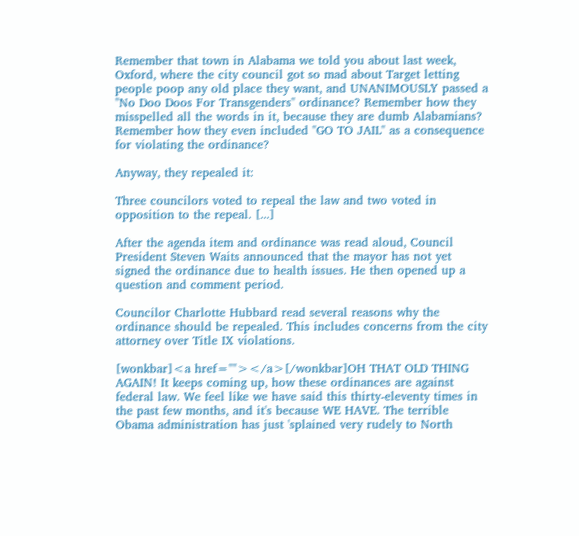Remember that town in Alabama we told you about last week, Oxford, where the city council got so mad about Target letting people poop any old place they want, and UNANIMOUSLY passed a "No Doo Doos For Transgenders" ordinance? Remember how they misspelled all the words in it, because they are dumb Alabamians? Remember how they even included "GO TO JAIL" as a consequence for violating the ordinance?

Anyway, they repealed it:

Three councilors voted to repeal the law and two voted in opposition to the repeal. [...]

After the agenda item and ordinance was read aloud, Council President Steven Waits announced that the mayor has not yet signed the ordinance due to health issues. He then opened up a question and comment period.

Councilor Charlotte Hubbard read several reasons why the ordinance should be repealed. This includes concerns from the city attorney over Title IX violations.

[wonkbar]<a href=""></a>[/wonkbar]OH THAT OLD THING AGAIN! It keeps coming up, how these ordinances are against federal law. We feel like we have said this thirty-eleventy times in the past few months, and it's because WE HAVE. The terrible Obama administration has just 'splained very rudely to North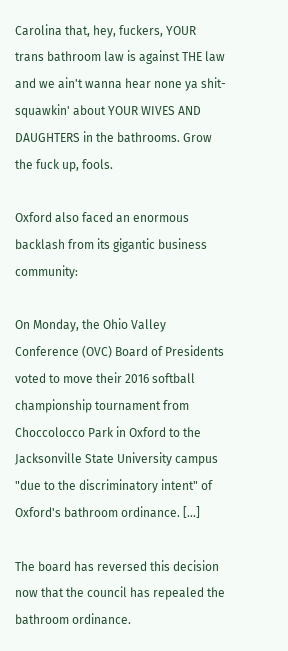Carolina that, hey, fuckers, YOUR trans bathroom law is against THE law and we ain't wanna hear none ya shit-squawkin' about YOUR WIVES AND DAUGHTERS in the bathrooms. Grow the fuck up, fools.

Oxford also faced an enormous backlash from its gigantic business community:

On Monday, the Ohio Valley Conference (OVC) Board of Presidents voted to move their 2016 softball championship tournament from Choccolocco Park in Oxford to the Jacksonville State University campus "due to the discriminatory intent" of Oxford's bathroom ordinance. [...]

The board has reversed this decision now that the council has repealed the bathroom ordinance.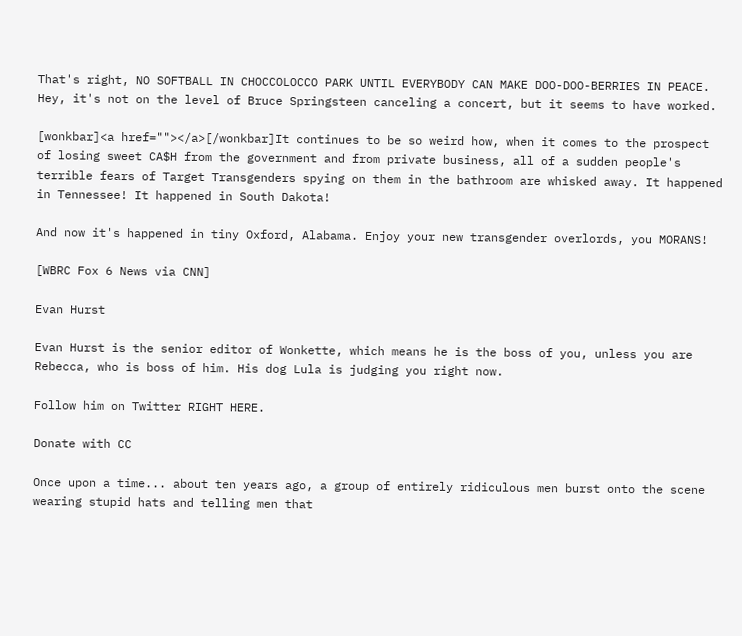That's right, NO SOFTBALL IN CHOCCOLOCCO PARK UNTIL EVERYBODY CAN MAKE DOO-DOO-BERRIES IN PEACE. Hey, it's not on the level of Bruce Springsteen canceling a concert, but it seems to have worked.

[wonkbar]<a href=""></a>[/wonkbar]It continues to be so weird how, when it comes to the prospect of losing sweet CA$H from the government and from private business, all of a sudden people's terrible fears of Target Transgenders spying on them in the bathroom are whisked away. It happened in Tennessee! It happened in South Dakota!

And now it's happened in tiny Oxford, Alabama. Enjoy your new transgender overlords, you MORANS!

[WBRC Fox 6 News via CNN]

Evan Hurst

Evan Hurst is the senior editor of Wonkette, which means he is the boss of you, unless you are Rebecca, who is boss of him. His dog Lula is judging you right now.

Follow him on Twitter RIGHT HERE.

Donate with CC

Once upon a time... about ten years ago, a group of entirely ridiculous men burst onto the scene wearing stupid hats and telling men that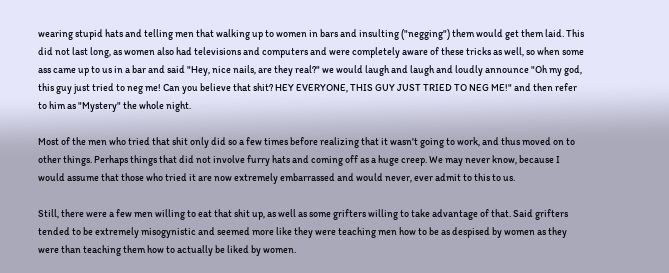wearing stupid hats and telling men that walking up to women in bars and insulting ("negging") them would get them laid. This did not last long, as women also had televisions and computers and were completely aware of these tricks as well, so when some ass came up to us in a bar and said "Hey, nice nails, are they real?" we would laugh and laugh and loudly announce "Oh my god, this guy just tried to neg me! Can you believe that shit? HEY EVERYONE, THIS GUY JUST TRIED TO NEG ME!" and then refer to him as "Mystery" the whole night.

Most of the men who tried that shit only did so a few times before realizing that it wasn't going to work, and thus moved on to other things. Perhaps things that did not involve furry hats and coming off as a huge creep. We may never know, because I would assume that those who tried it are now extremely embarrassed and would never, ever admit to this to us.

Still, there were a few men willing to eat that shit up, as well as some grifters willing to take advantage of that. Said grifters tended to be extremely misogynistic and seemed more like they were teaching men how to be as despised by women as they were than teaching them how to actually be liked by women.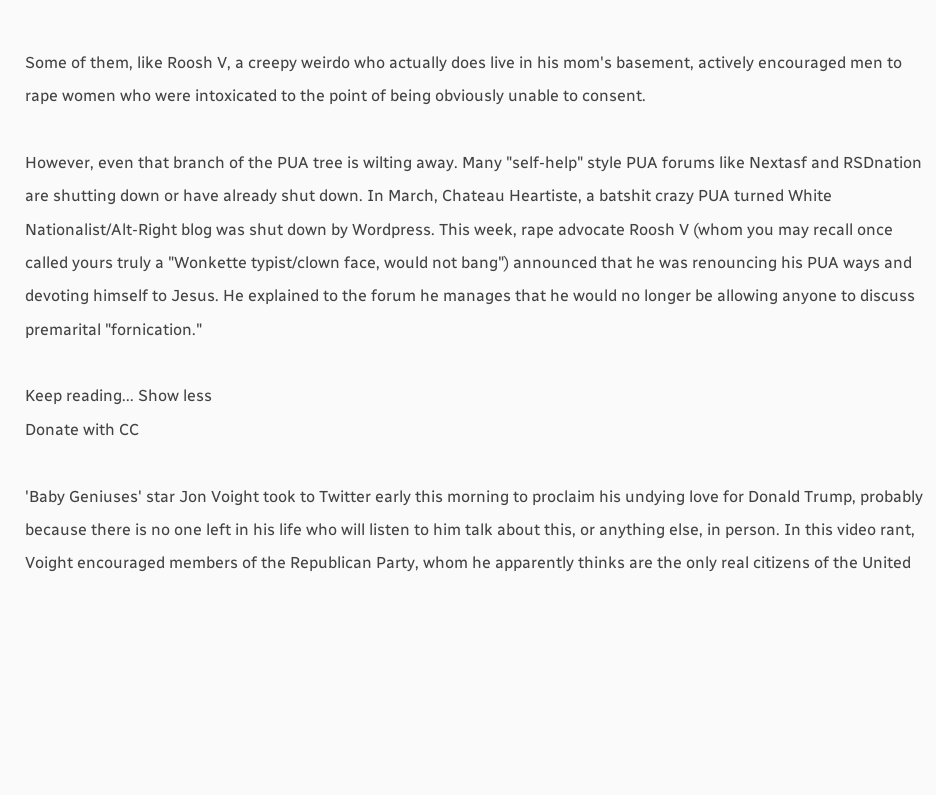Some of them, like Roosh V, a creepy weirdo who actually does live in his mom's basement, actively encouraged men to rape women who were intoxicated to the point of being obviously unable to consent.

However, even that branch of the PUA tree is wilting away. Many "self-help" style PUA forums like Nextasf and RSDnation are shutting down or have already shut down. In March, Chateau Heartiste, a batshit crazy PUA turned White Nationalist/Alt-Right blog was shut down by Wordpress. This week, rape advocate Roosh V (whom you may recall once called yours truly a "Wonkette typist/clown face, would not bang") announced that he was renouncing his PUA ways and devoting himself to Jesus. He explained to the forum he manages that he would no longer be allowing anyone to discuss premarital "fornication."

Keep reading... Show less
Donate with CC

'Baby Geniuses' star Jon Voight took to Twitter early this morning to proclaim his undying love for Donald Trump, probably because there is no one left in his life who will listen to him talk about this, or anything else, in person. In this video rant, Voight encouraged members of the Republican Party, whom he apparently thinks are the only real citizens of the United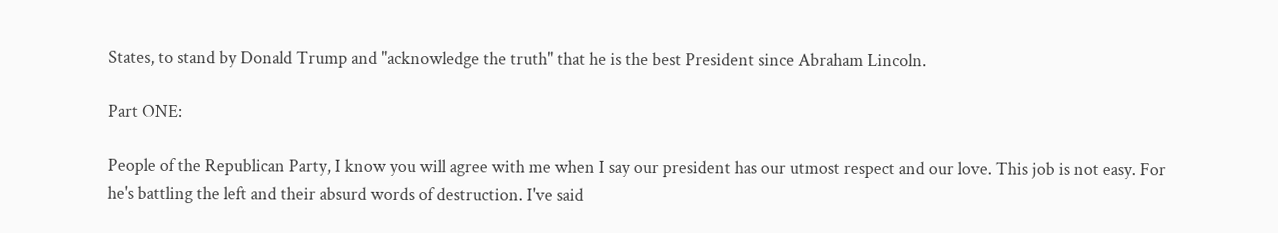States, to stand by Donald Trump and "acknowledge the truth" that he is the best President since Abraham Lincoln.

Part ONE:

People of the Republican Party, I know you will agree with me when I say our president has our utmost respect and our love. This job is not easy. For he's battling the left and their absurd words of destruction. I've said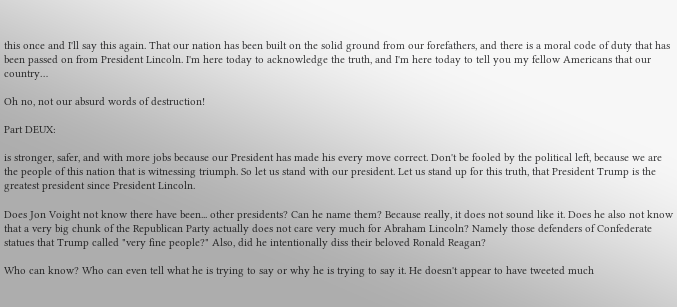this once and I'll say this again. That our nation has been built on the solid ground from our forefathers, and there is a moral code of duty that has been passed on from President Lincoln. I'm here today to acknowledge the truth, and I'm here today to tell you my fellow Americans that our country…

Oh no, not our absurd words of destruction!

Part DEUX:

is stronger, safer, and with more jobs because our President has made his every move correct. Don't be fooled by the political left, because we are the people of this nation that is witnessing triumph. So let us stand with our president. Let us stand up for this truth, that President Trump is the greatest president since President Lincoln.

Does Jon Voight not know there have been... other presidents? Can he name them? Because really, it does not sound like it. Does he also not know that a very big chunk of the Republican Party actually does not care very much for Abraham Lincoln? Namely those defenders of Confederate statues that Trump called "very fine people?" Also, did he intentionally diss their beloved Ronald Reagan?

Who can know? Who can even tell what he is trying to say or why he is trying to say it. He doesn't appear to have tweeted much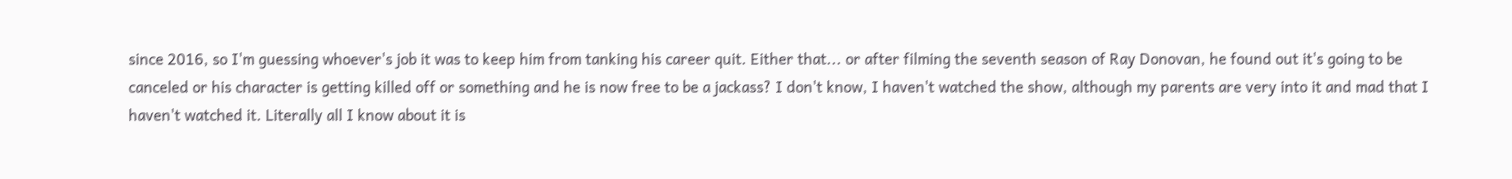since 2016, so I'm guessing whoever's job it was to keep him from tanking his career quit. Either that... or after filming the seventh season of Ray Donovan, he found out it's going to be canceled or his character is getting killed off or something and he is now free to be a jackass? I don't know, I haven't watched the show, although my parents are very into it and mad that I haven't watched it. Literally all I know about it is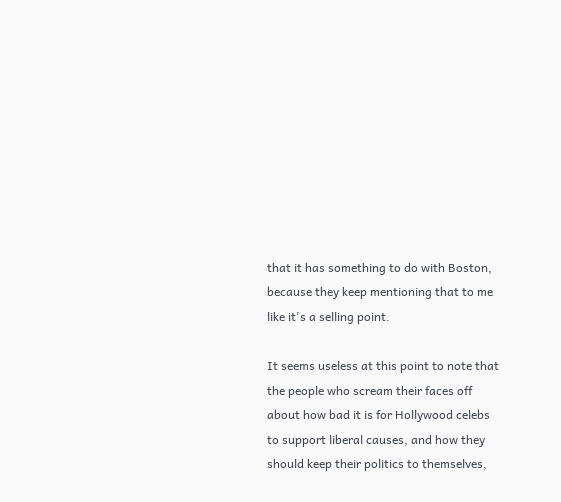that it has something to do with Boston, because they keep mentioning that to me like it's a selling point.

It seems useless at this point to note that the people who scream their faces off about how bad it is for Hollywood celebs to support liberal causes, and how they should keep their politics to themselves,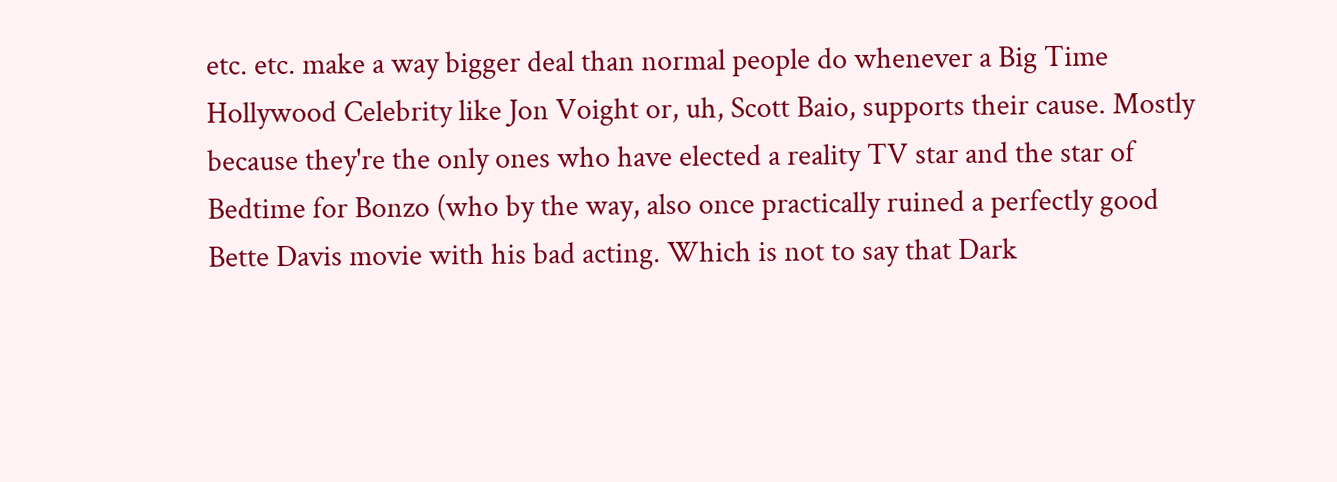etc. etc. make a way bigger deal than normal people do whenever a Big Time Hollywood Celebrity like Jon Voight or, uh, Scott Baio, supports their cause. Mostly because they're the only ones who have elected a reality TV star and the star of Bedtime for Bonzo (who by the way, also once practically ruined a perfectly good Bette Davis movie with his bad acting. Which is not to say that Dark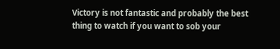Victory is not fantastic and probably the best thing to watch if you want to sob your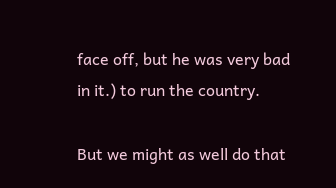face off, but he was very bad in it.) to run the country.

But we might as well do that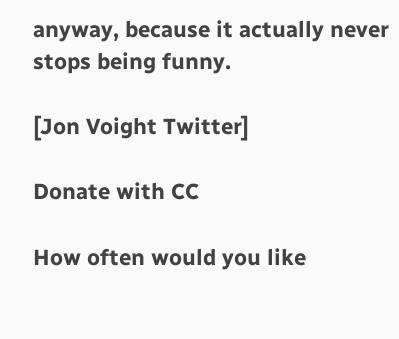anyway, because it actually never stops being funny.

[Jon Voight Twitter]

Donate with CC

How often would you like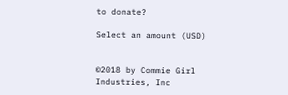to donate?

Select an amount (USD)


©2018 by Commie Girl Industries, Inc